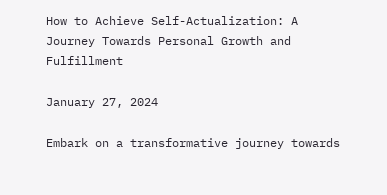How to Achieve Self-Actualization: A Journey Towards Personal Growth and Fulfillment

January 27, 2024

Embark on a transformative journey towards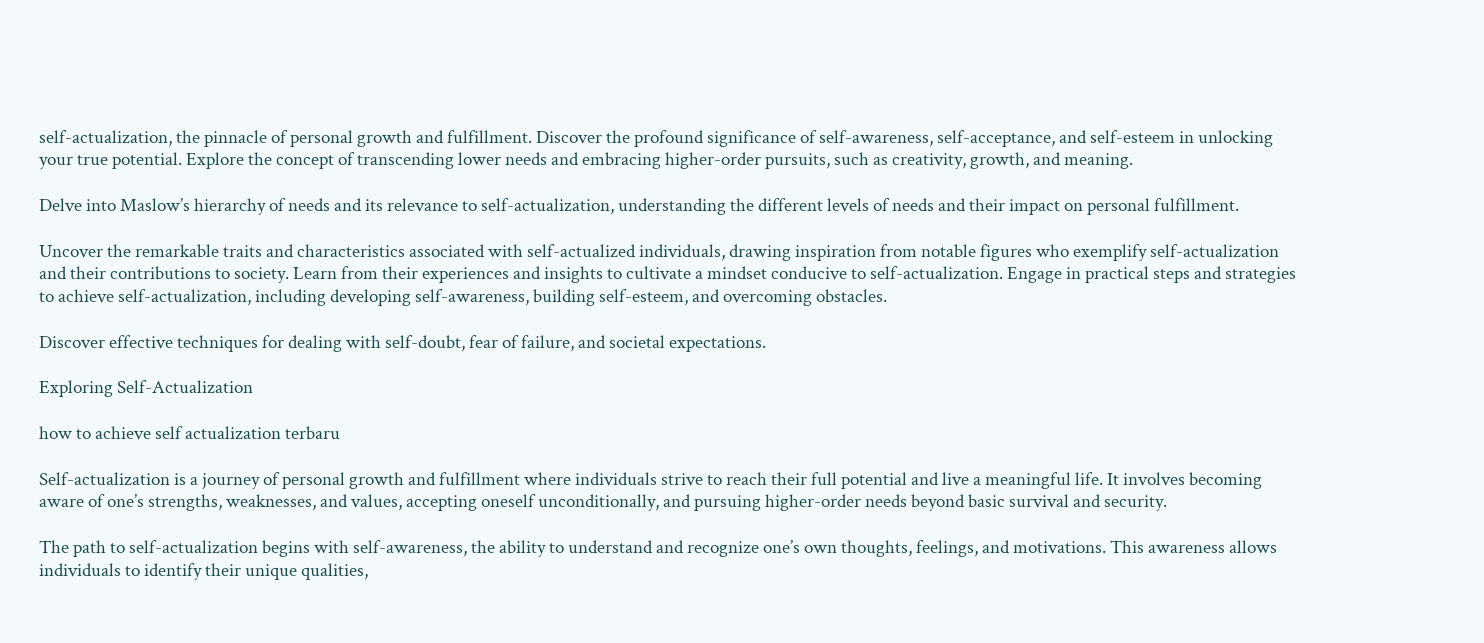self-actualization, the pinnacle of personal growth and fulfillment. Discover the profound significance of self-awareness, self-acceptance, and self-esteem in unlocking your true potential. Explore the concept of transcending lower needs and embracing higher-order pursuits, such as creativity, growth, and meaning.

Delve into Maslow’s hierarchy of needs and its relevance to self-actualization, understanding the different levels of needs and their impact on personal fulfillment.

Uncover the remarkable traits and characteristics associated with self-actualized individuals, drawing inspiration from notable figures who exemplify self-actualization and their contributions to society. Learn from their experiences and insights to cultivate a mindset conducive to self-actualization. Engage in practical steps and strategies to achieve self-actualization, including developing self-awareness, building self-esteem, and overcoming obstacles.

Discover effective techniques for dealing with self-doubt, fear of failure, and societal expectations.

Exploring Self-Actualization

how to achieve self actualization terbaru

Self-actualization is a journey of personal growth and fulfillment where individuals strive to reach their full potential and live a meaningful life. It involves becoming aware of one’s strengths, weaknesses, and values, accepting oneself unconditionally, and pursuing higher-order needs beyond basic survival and security.

The path to self-actualization begins with self-awareness, the ability to understand and recognize one’s own thoughts, feelings, and motivations. This awareness allows individuals to identify their unique qualities,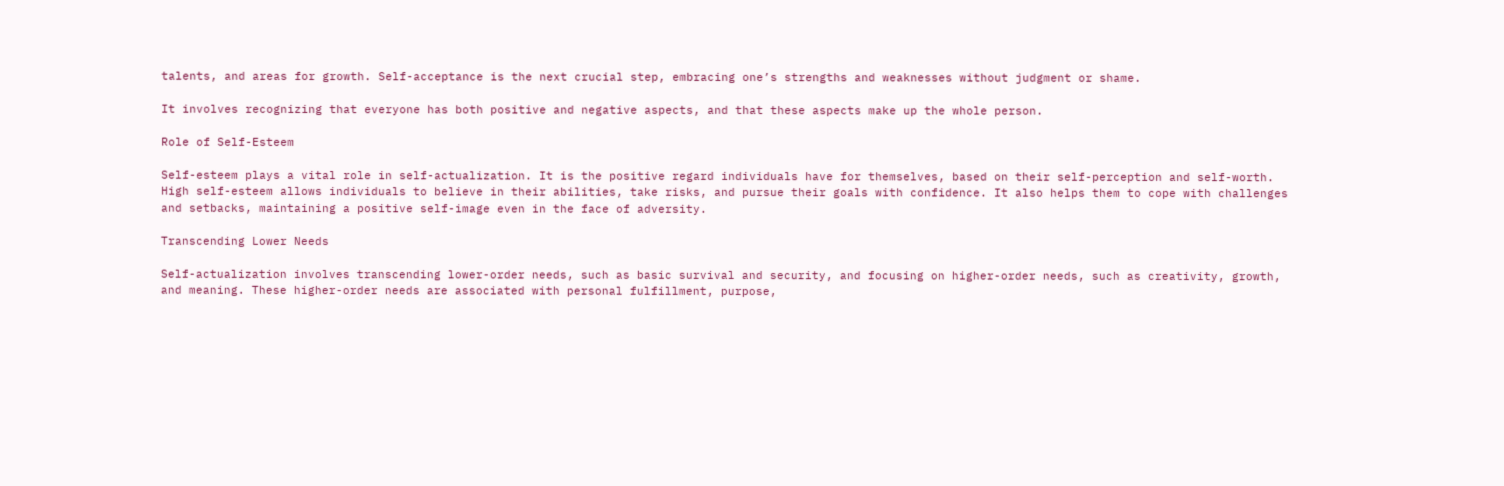talents, and areas for growth. Self-acceptance is the next crucial step, embracing one’s strengths and weaknesses without judgment or shame.

It involves recognizing that everyone has both positive and negative aspects, and that these aspects make up the whole person.

Role of Self-Esteem

Self-esteem plays a vital role in self-actualization. It is the positive regard individuals have for themselves, based on their self-perception and self-worth. High self-esteem allows individuals to believe in their abilities, take risks, and pursue their goals with confidence. It also helps them to cope with challenges and setbacks, maintaining a positive self-image even in the face of adversity.

Transcending Lower Needs

Self-actualization involves transcending lower-order needs, such as basic survival and security, and focusing on higher-order needs, such as creativity, growth, and meaning. These higher-order needs are associated with personal fulfillment, purpose,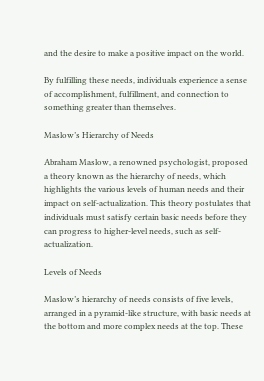and the desire to make a positive impact on the world.

By fulfilling these needs, individuals experience a sense of accomplishment, fulfillment, and connection to something greater than themselves.

Maslow’s Hierarchy of Needs

Abraham Maslow, a renowned psychologist, proposed a theory known as the hierarchy of needs, which highlights the various levels of human needs and their impact on self-actualization. This theory postulates that individuals must satisfy certain basic needs before they can progress to higher-level needs, such as self-actualization.

Levels of Needs

Maslow’s hierarchy of needs consists of five levels, arranged in a pyramid-like structure, with basic needs at the bottom and more complex needs at the top. These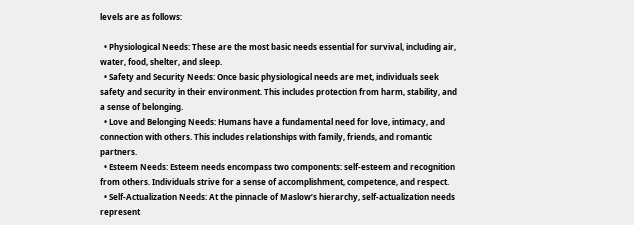levels are as follows:

  • Physiological Needs: These are the most basic needs essential for survival, including air, water, food, shelter, and sleep.
  • Safety and Security Needs: Once basic physiological needs are met, individuals seek safety and security in their environment. This includes protection from harm, stability, and a sense of belonging.
  • Love and Belonging Needs: Humans have a fundamental need for love, intimacy, and connection with others. This includes relationships with family, friends, and romantic partners.
  • Esteem Needs: Esteem needs encompass two components: self-esteem and recognition from others. Individuals strive for a sense of accomplishment, competence, and respect.
  • Self-Actualization Needs: At the pinnacle of Maslow’s hierarchy, self-actualization needs represent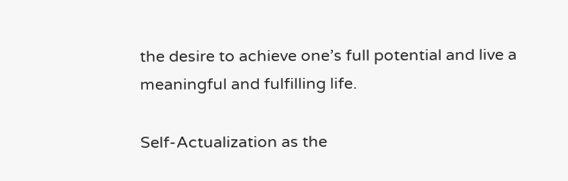the desire to achieve one’s full potential and live a meaningful and fulfilling life.

Self-Actualization as the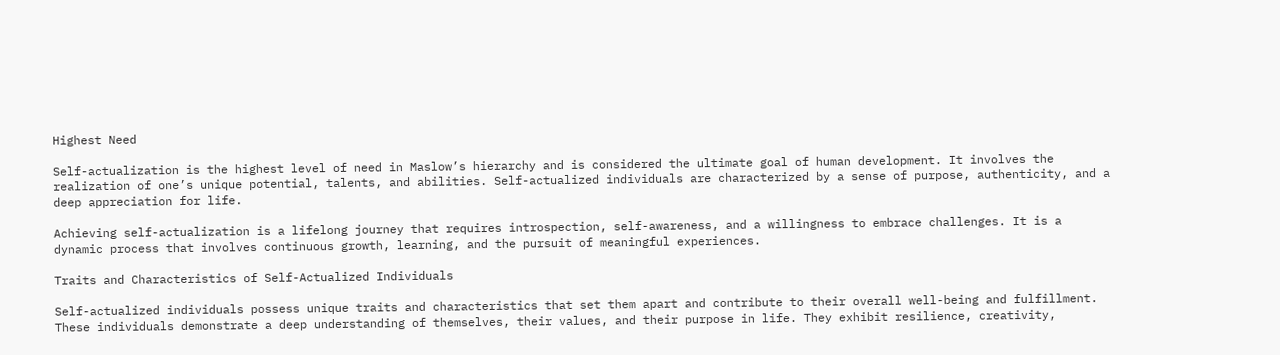Highest Need

Self-actualization is the highest level of need in Maslow’s hierarchy and is considered the ultimate goal of human development. It involves the realization of one’s unique potential, talents, and abilities. Self-actualized individuals are characterized by a sense of purpose, authenticity, and a deep appreciation for life.

Achieving self-actualization is a lifelong journey that requires introspection, self-awareness, and a willingness to embrace challenges. It is a dynamic process that involves continuous growth, learning, and the pursuit of meaningful experiences.

Traits and Characteristics of Self-Actualized Individuals

Self-actualized individuals possess unique traits and characteristics that set them apart and contribute to their overall well-being and fulfillment. These individuals demonstrate a deep understanding of themselves, their values, and their purpose in life. They exhibit resilience, creativity,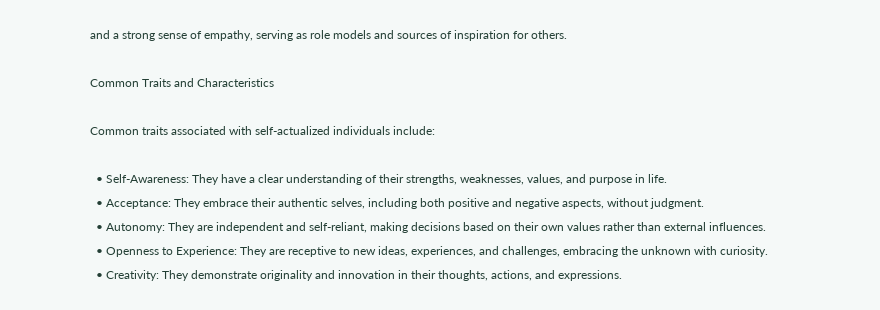and a strong sense of empathy, serving as role models and sources of inspiration for others.

Common Traits and Characteristics

Common traits associated with self-actualized individuals include:

  • Self-Awareness: They have a clear understanding of their strengths, weaknesses, values, and purpose in life.
  • Acceptance: They embrace their authentic selves, including both positive and negative aspects, without judgment.
  • Autonomy: They are independent and self-reliant, making decisions based on their own values rather than external influences.
  • Openness to Experience: They are receptive to new ideas, experiences, and challenges, embracing the unknown with curiosity.
  • Creativity: They demonstrate originality and innovation in their thoughts, actions, and expressions.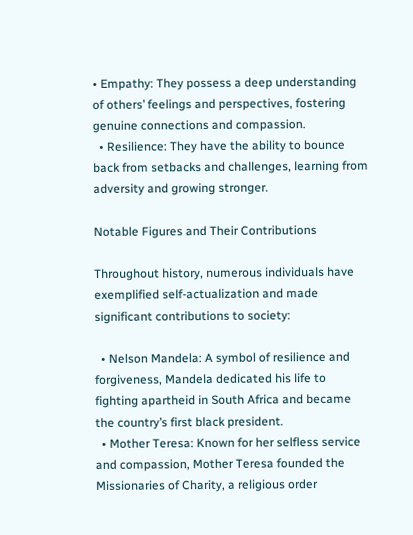• Empathy: They possess a deep understanding of others’ feelings and perspectives, fostering genuine connections and compassion.
  • Resilience: They have the ability to bounce back from setbacks and challenges, learning from adversity and growing stronger.

Notable Figures and Their Contributions

Throughout history, numerous individuals have exemplified self-actualization and made significant contributions to society:

  • Nelson Mandela: A symbol of resilience and forgiveness, Mandela dedicated his life to fighting apartheid in South Africa and became the country’s first black president.
  • Mother Teresa: Known for her selfless service and compassion, Mother Teresa founded the Missionaries of Charity, a religious order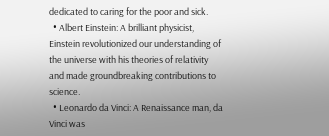dedicated to caring for the poor and sick.
  • Albert Einstein: A brilliant physicist, Einstein revolutionized our understanding of the universe with his theories of relativity and made groundbreaking contributions to science.
  • Leonardo da Vinci: A Renaissance man, da Vinci was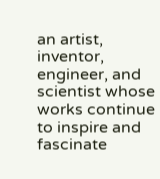an artist, inventor, engineer, and scientist whose works continue to inspire and fascinate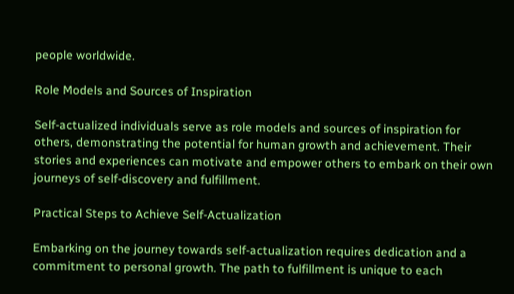people worldwide.

Role Models and Sources of Inspiration

Self-actualized individuals serve as role models and sources of inspiration for others, demonstrating the potential for human growth and achievement. Their stories and experiences can motivate and empower others to embark on their own journeys of self-discovery and fulfillment.

Practical Steps to Achieve Self-Actualization

Embarking on the journey towards self-actualization requires dedication and a commitment to personal growth. The path to fulfillment is unique to each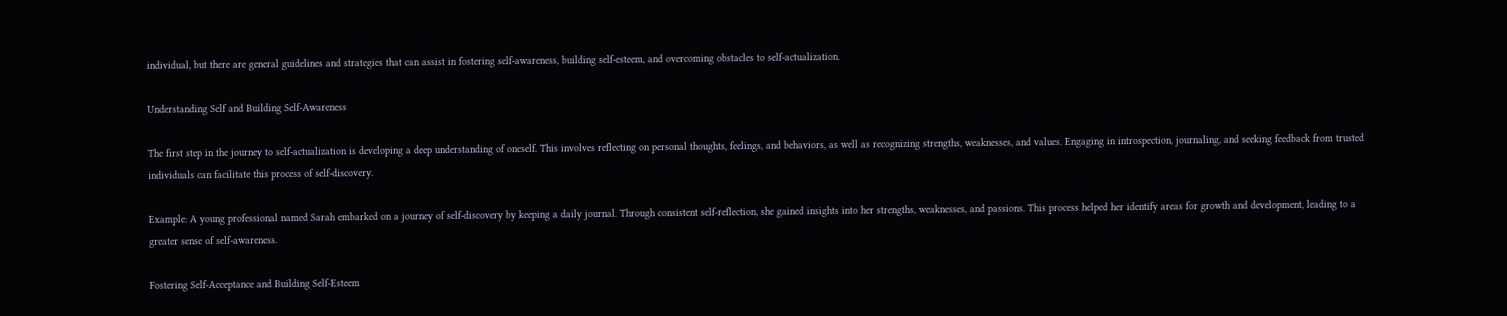individual, but there are general guidelines and strategies that can assist in fostering self-awareness, building self-esteem, and overcoming obstacles to self-actualization.

Understanding Self and Building Self-Awareness

The first step in the journey to self-actualization is developing a deep understanding of oneself. This involves reflecting on personal thoughts, feelings, and behaviors, as well as recognizing strengths, weaknesses, and values. Engaging in introspection, journaling, and seeking feedback from trusted individuals can facilitate this process of self-discovery.

Example: A young professional named Sarah embarked on a journey of self-discovery by keeping a daily journal. Through consistent self-reflection, she gained insights into her strengths, weaknesses, and passions. This process helped her identify areas for growth and development, leading to a greater sense of self-awareness.

Fostering Self-Acceptance and Building Self-Esteem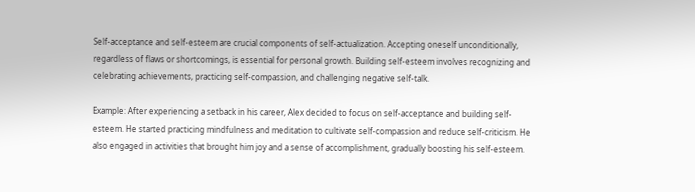Self-acceptance and self-esteem are crucial components of self-actualization. Accepting oneself unconditionally, regardless of flaws or shortcomings, is essential for personal growth. Building self-esteem involves recognizing and celebrating achievements, practicing self-compassion, and challenging negative self-talk.

Example: After experiencing a setback in his career, Alex decided to focus on self-acceptance and building self-esteem. He started practicing mindfulness and meditation to cultivate self-compassion and reduce self-criticism. He also engaged in activities that brought him joy and a sense of accomplishment, gradually boosting his self-esteem.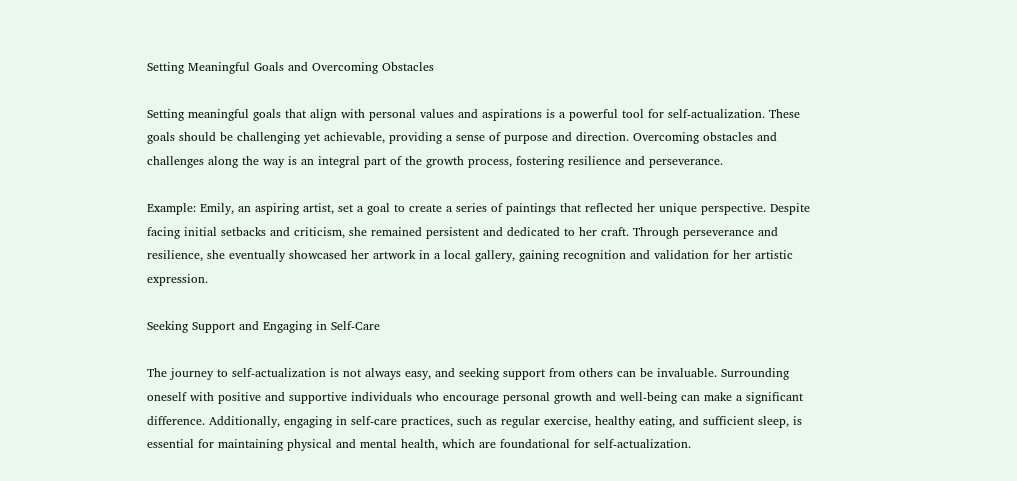Setting Meaningful Goals and Overcoming Obstacles

Setting meaningful goals that align with personal values and aspirations is a powerful tool for self-actualization. These goals should be challenging yet achievable, providing a sense of purpose and direction. Overcoming obstacles and challenges along the way is an integral part of the growth process, fostering resilience and perseverance.

Example: Emily, an aspiring artist, set a goal to create a series of paintings that reflected her unique perspective. Despite facing initial setbacks and criticism, she remained persistent and dedicated to her craft. Through perseverance and resilience, she eventually showcased her artwork in a local gallery, gaining recognition and validation for her artistic expression.

Seeking Support and Engaging in Self-Care

The journey to self-actualization is not always easy, and seeking support from others can be invaluable. Surrounding oneself with positive and supportive individuals who encourage personal growth and well-being can make a significant difference. Additionally, engaging in self-care practices, such as regular exercise, healthy eating, and sufficient sleep, is essential for maintaining physical and mental health, which are foundational for self-actualization.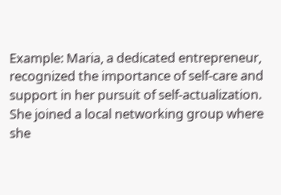Example: Maria, a dedicated entrepreneur, recognized the importance of self-care and support in her pursuit of self-actualization. She joined a local networking group where she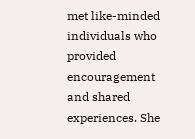met like-minded individuals who provided encouragement and shared experiences. She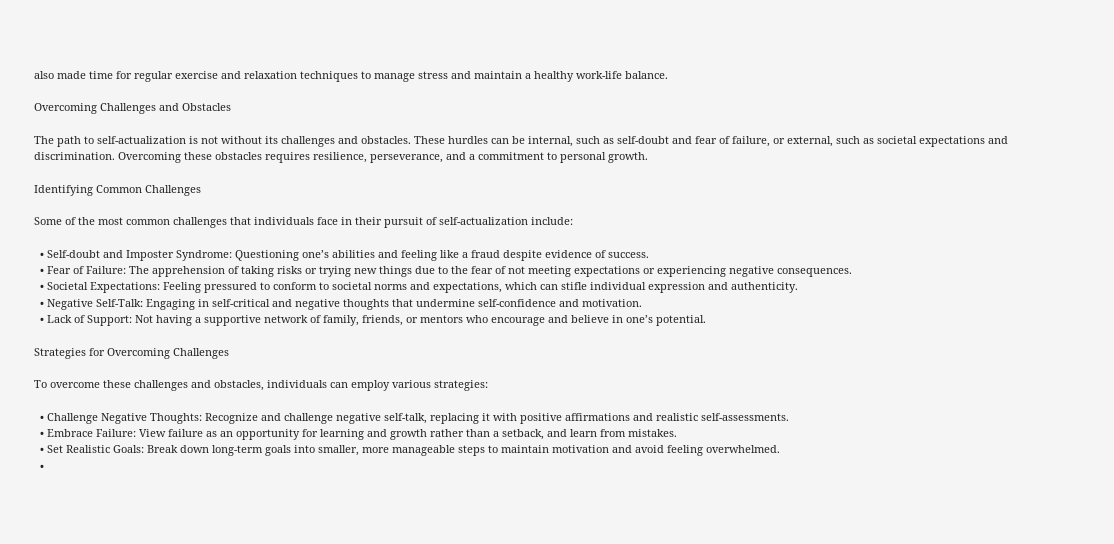also made time for regular exercise and relaxation techniques to manage stress and maintain a healthy work-life balance.

Overcoming Challenges and Obstacles

The path to self-actualization is not without its challenges and obstacles. These hurdles can be internal, such as self-doubt and fear of failure, or external, such as societal expectations and discrimination. Overcoming these obstacles requires resilience, perseverance, and a commitment to personal growth.

Identifying Common Challenges

Some of the most common challenges that individuals face in their pursuit of self-actualization include:

  • Self-doubt and Imposter Syndrome: Questioning one’s abilities and feeling like a fraud despite evidence of success.
  • Fear of Failure: The apprehension of taking risks or trying new things due to the fear of not meeting expectations or experiencing negative consequences.
  • Societal Expectations: Feeling pressured to conform to societal norms and expectations, which can stifle individual expression and authenticity.
  • Negative Self-Talk: Engaging in self-critical and negative thoughts that undermine self-confidence and motivation.
  • Lack of Support: Not having a supportive network of family, friends, or mentors who encourage and believe in one’s potential.

Strategies for Overcoming Challenges

To overcome these challenges and obstacles, individuals can employ various strategies:

  • Challenge Negative Thoughts: Recognize and challenge negative self-talk, replacing it with positive affirmations and realistic self-assessments.
  • Embrace Failure: View failure as an opportunity for learning and growth rather than a setback, and learn from mistakes.
  • Set Realistic Goals: Break down long-term goals into smaller, more manageable steps to maintain motivation and avoid feeling overwhelmed.
  •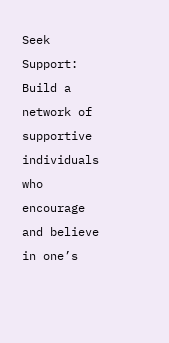Seek Support: Build a network of supportive individuals who encourage and believe in one’s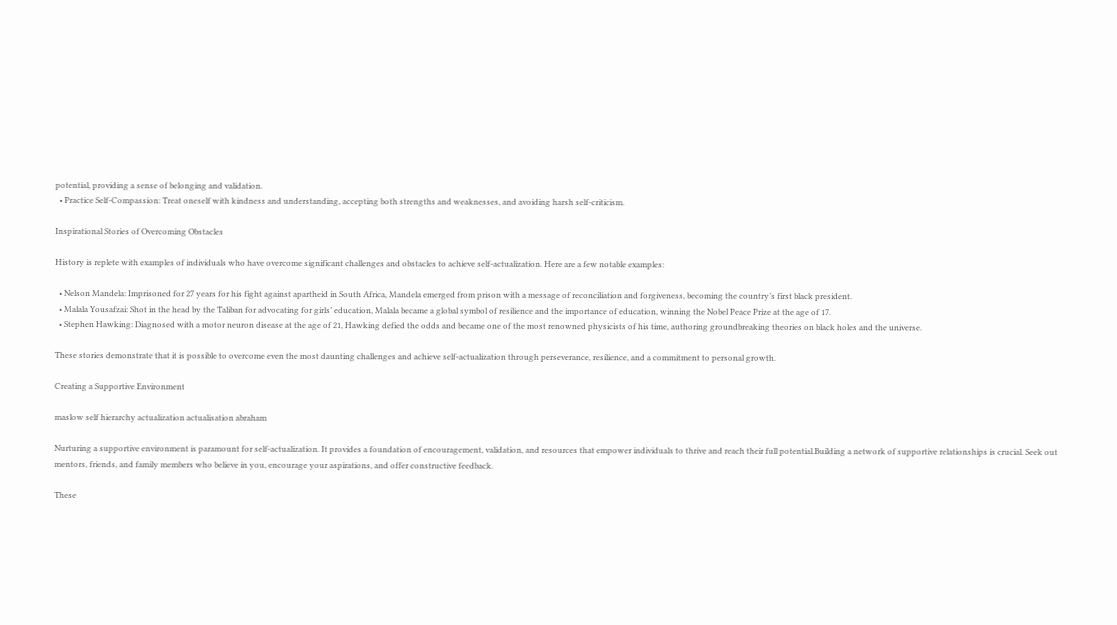potential, providing a sense of belonging and validation.
  • Practice Self-Compassion: Treat oneself with kindness and understanding, accepting both strengths and weaknesses, and avoiding harsh self-criticism.

Inspirational Stories of Overcoming Obstacles

History is replete with examples of individuals who have overcome significant challenges and obstacles to achieve self-actualization. Here are a few notable examples:

  • Nelson Mandela: Imprisoned for 27 years for his fight against apartheid in South Africa, Mandela emerged from prison with a message of reconciliation and forgiveness, becoming the country’s first black president.
  • Malala Yousafzai: Shot in the head by the Taliban for advocating for girls’ education, Malala became a global symbol of resilience and the importance of education, winning the Nobel Peace Prize at the age of 17.
  • Stephen Hawking: Diagnosed with a motor neuron disease at the age of 21, Hawking defied the odds and became one of the most renowned physicists of his time, authoring groundbreaking theories on black holes and the universe.

These stories demonstrate that it is possible to overcome even the most daunting challenges and achieve self-actualization through perseverance, resilience, and a commitment to personal growth.

Creating a Supportive Environment

maslow self hierarchy actualization actualisation abraham

Nurturing a supportive environment is paramount for self-actualization. It provides a foundation of encouragement, validation, and resources that empower individuals to thrive and reach their full potential.Building a network of supportive relationships is crucial. Seek out mentors, friends, and family members who believe in you, encourage your aspirations, and offer constructive feedback.

These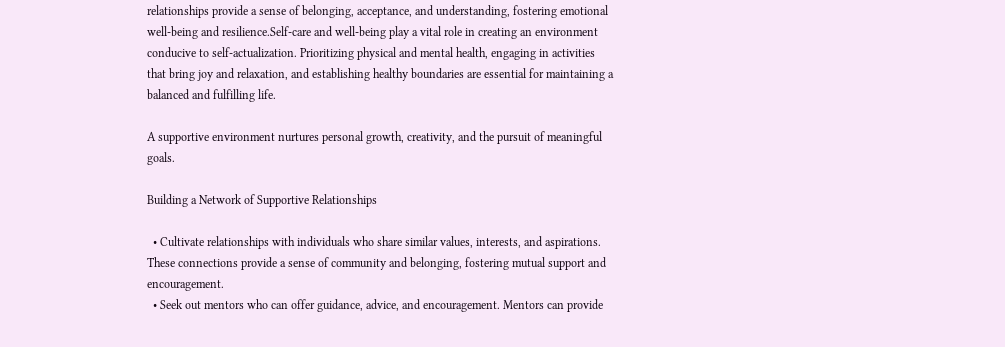relationships provide a sense of belonging, acceptance, and understanding, fostering emotional well-being and resilience.Self-care and well-being play a vital role in creating an environment conducive to self-actualization. Prioritizing physical and mental health, engaging in activities that bring joy and relaxation, and establishing healthy boundaries are essential for maintaining a balanced and fulfilling life.

A supportive environment nurtures personal growth, creativity, and the pursuit of meaningful goals.

Building a Network of Supportive Relationships

  • Cultivate relationships with individuals who share similar values, interests, and aspirations. These connections provide a sense of community and belonging, fostering mutual support and encouragement.
  • Seek out mentors who can offer guidance, advice, and encouragement. Mentors can provide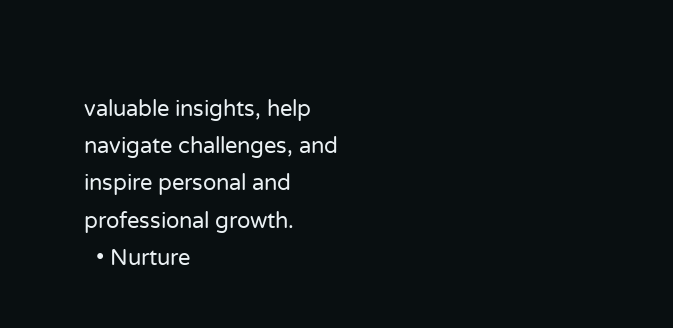valuable insights, help navigate challenges, and inspire personal and professional growth.
  • Nurture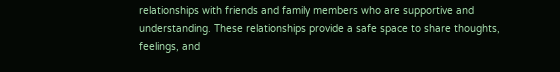relationships with friends and family members who are supportive and understanding. These relationships provide a safe space to share thoughts, feelings, and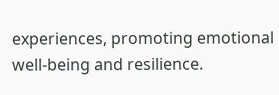experiences, promoting emotional well-being and resilience.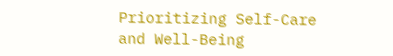Prioritizing Self-Care and Well-Being